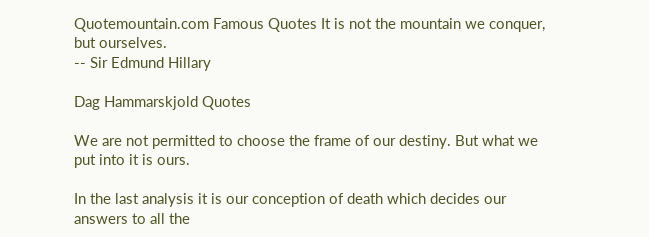Quotemountain.com Famous Quotes It is not the mountain we conquer, but ourselves.
-- Sir Edmund Hillary

Dag Hammarskjold Quotes

We are not permitted to choose the frame of our destiny. But what we put into it is ours.

In the last analysis it is our conception of death which decides our answers to all the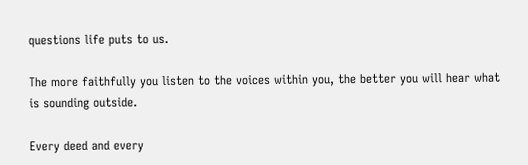questions life puts to us.

The more faithfully you listen to the voices within you, the better you will hear what is sounding outside.

Every deed and every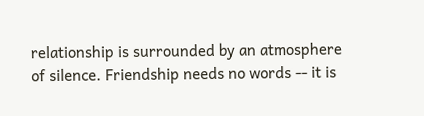relationship is surrounded by an atmosphere of silence. Friendship needs no words -- it is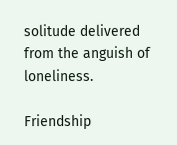solitude delivered from the anguish of loneliness.

Friendship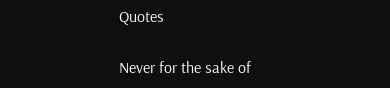Quotes

Never for the sake of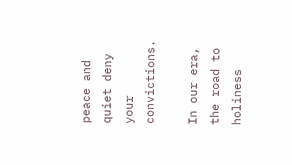peace and quiet deny your convictions.

In our era, the road to holiness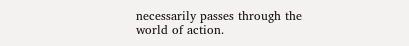necessarily passes through the world of action.